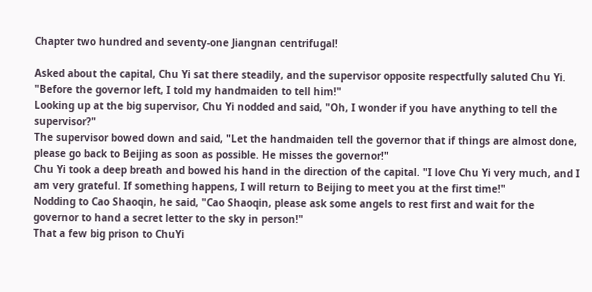Chapter two hundred and seventy-one Jiangnan centrifugal!

Asked about the capital, Chu Yi sat there steadily, and the supervisor opposite respectfully saluted Chu Yi. "Before the governor left, I told my handmaiden to tell him!"
Looking up at the big supervisor, Chu Yi nodded and said, "Oh, I wonder if you have anything to tell the supervisor?"
The supervisor bowed down and said, "Let the handmaiden tell the governor that if things are almost done, please go back to Beijing as soon as possible. He misses the governor!"
Chu Yi took a deep breath and bowed his hand in the direction of the capital. "I love Chu Yi very much, and I am very grateful. If something happens, I will return to Beijing to meet you at the first time!"
Nodding to Cao Shaoqin, he said, "Cao Shaoqin, please ask some angels to rest first and wait for the governor to hand a secret letter to the sky in person!"
That a few big prison to ChuYi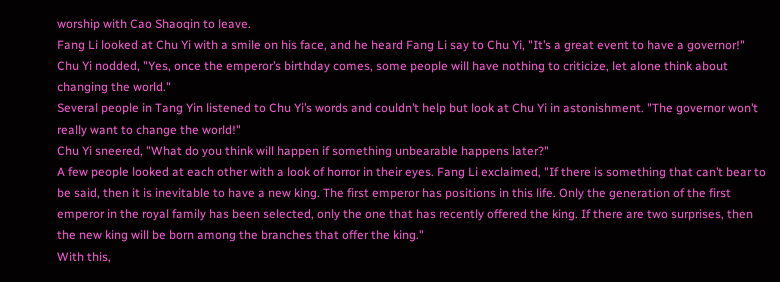worship with Cao Shaoqin to leave.
Fang Li looked at Chu Yi with a smile on his face, and he heard Fang Li say to Chu Yi, "It’s a great event to have a governor!"
Chu Yi nodded, "Yes, once the emperor’s birthday comes, some people will have nothing to criticize, let alone think about changing the world."
Several people in Tang Yin listened to Chu Yi’s words and couldn’t help but look at Chu Yi in astonishment. "The governor won’t really want to change the world!"
Chu Yi sneered, "What do you think will happen if something unbearable happens later?"
A few people looked at each other with a look of horror in their eyes. Fang Li exclaimed, "If there is something that can’t bear to be said, then it is inevitable to have a new king. The first emperor has positions in this life. Only the generation of the first emperor in the royal family has been selected, only the one that has recently offered the king. If there are two surprises, then the new king will be born among the branches that offer the king."
With this,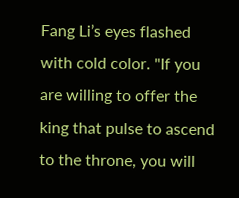Fang Li’s eyes flashed with cold color. "If you are willing to offer the king that pulse to ascend to the throne, you will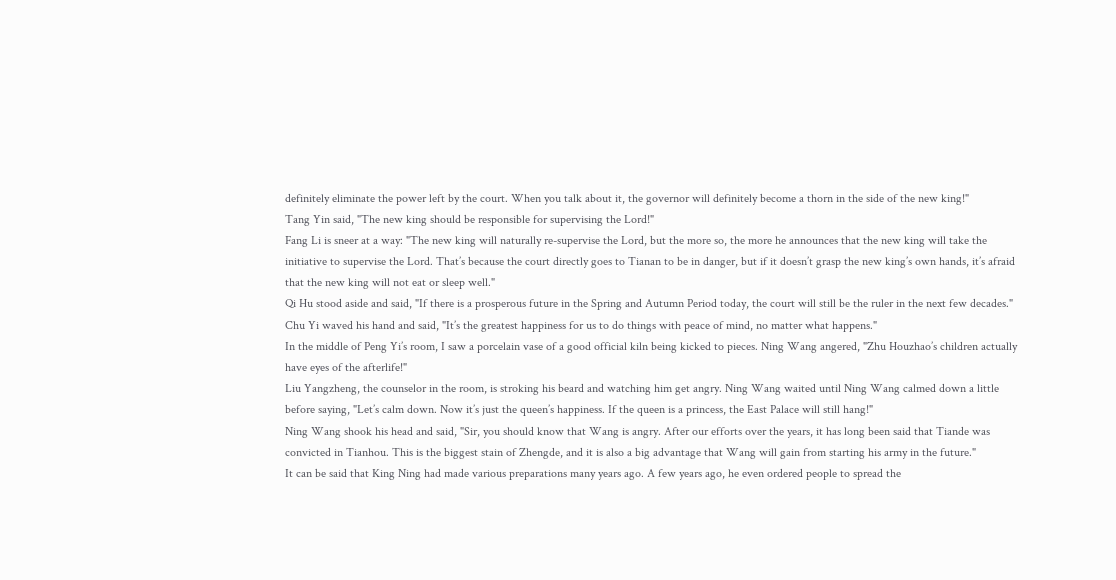definitely eliminate the power left by the court. When you talk about it, the governor will definitely become a thorn in the side of the new king!"
Tang Yin said, "The new king should be responsible for supervising the Lord!"
Fang Li is sneer at a way: "The new king will naturally re-supervise the Lord, but the more so, the more he announces that the new king will take the initiative to supervise the Lord. That’s because the court directly goes to Tianan to be in danger, but if it doesn’t grasp the new king’s own hands, it’s afraid that the new king will not eat or sleep well."
Qi Hu stood aside and said, "If there is a prosperous future in the Spring and Autumn Period today, the court will still be the ruler in the next few decades."
Chu Yi waved his hand and said, "It’s the greatest happiness for us to do things with peace of mind, no matter what happens."
In the middle of Peng Yi’s room, I saw a porcelain vase of a good official kiln being kicked to pieces. Ning Wang angered, "Zhu Houzhao’s children actually have eyes of the afterlife!"
Liu Yangzheng, the counselor in the room, is stroking his beard and watching him get angry. Ning Wang waited until Ning Wang calmed down a little before saying, "Let’s calm down. Now it’s just the queen’s happiness. If the queen is a princess, the East Palace will still hang!"
Ning Wang shook his head and said, "Sir, you should know that Wang is angry. After our efforts over the years, it has long been said that Tiande was convicted in Tianhou. This is the biggest stain of Zhengde, and it is also a big advantage that Wang will gain from starting his army in the future."
It can be said that King Ning had made various preparations many years ago. A few years ago, he even ordered people to spread the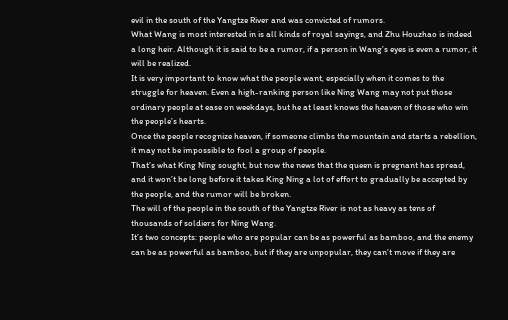evil in the south of the Yangtze River and was convicted of rumors.
What Wang is most interested in is all kinds of royal sayings, and Zhu Houzhao is indeed a long heir. Although it is said to be a rumor, if a person in Wang’s eyes is even a rumor, it will be realized.
It is very important to know what the people want, especially when it comes to the struggle for heaven. Even a high-ranking person like Ning Wang may not put those ordinary people at ease on weekdays, but he at least knows the heaven of those who win the people’s hearts.
Once the people recognize heaven, if someone climbs the mountain and starts a rebellion, it may not be impossible to fool a group of people.
That’s what King Ning sought, but now the news that the queen is pregnant has spread, and it won’t be long before it takes King Ning a lot of effort to gradually be accepted by the people, and the rumor will be broken.
The will of the people in the south of the Yangtze River is not as heavy as tens of thousands of soldiers for Ning Wang.
It’s two concepts: people who are popular can be as powerful as bamboo, and the enemy can be as powerful as bamboo, but if they are unpopular, they can’t move if they are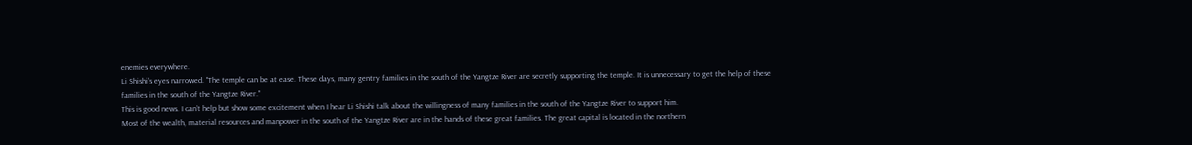enemies everywhere.
Li Shishi’s eyes narrowed. "The temple can be at ease. These days, many gentry families in the south of the Yangtze River are secretly supporting the temple. It is unnecessary to get the help of these families in the south of the Yangtze River."
This is good news. I can’t help but show some excitement when I hear Li Shishi talk about the willingness of many families in the south of the Yangtze River to support him.
Most of the wealth, material resources and manpower in the south of the Yangtze River are in the hands of these great families. The great capital is located in the northern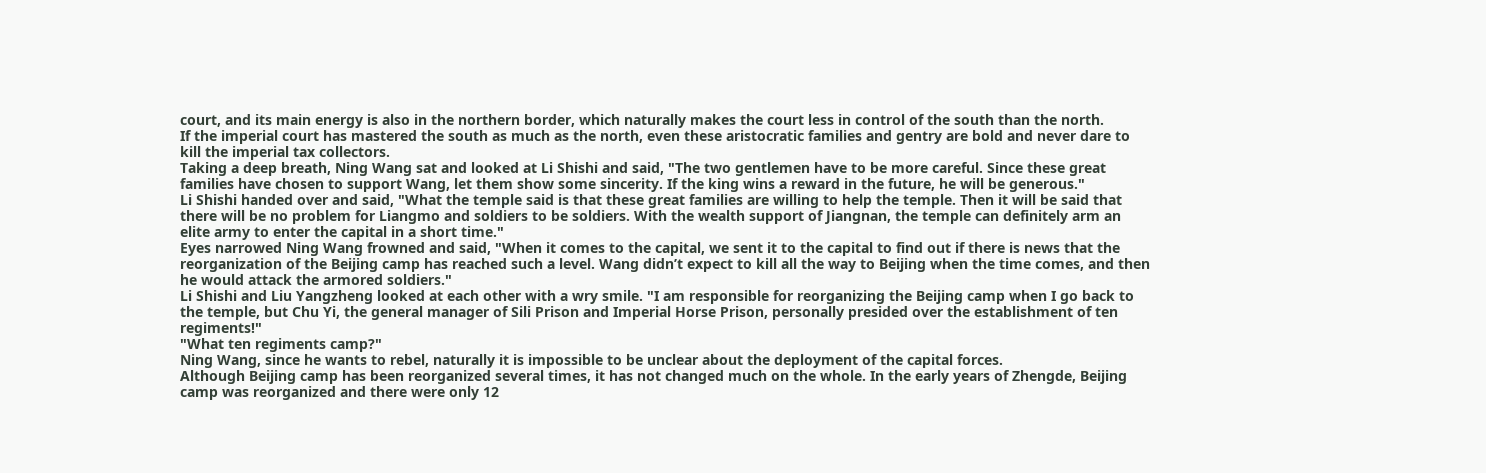court, and its main energy is also in the northern border, which naturally makes the court less in control of the south than the north.
If the imperial court has mastered the south as much as the north, even these aristocratic families and gentry are bold and never dare to kill the imperial tax collectors.
Taking a deep breath, Ning Wang sat and looked at Li Shishi and said, "The two gentlemen have to be more careful. Since these great families have chosen to support Wang, let them show some sincerity. If the king wins a reward in the future, he will be generous."
Li Shishi handed over and said, "What the temple said is that these great families are willing to help the temple. Then it will be said that there will be no problem for Liangmo and soldiers to be soldiers. With the wealth support of Jiangnan, the temple can definitely arm an elite army to enter the capital in a short time."
Eyes narrowed Ning Wang frowned and said, "When it comes to the capital, we sent it to the capital to find out if there is news that the reorganization of the Beijing camp has reached such a level. Wang didn’t expect to kill all the way to Beijing when the time comes, and then he would attack the armored soldiers."
Li Shishi and Liu Yangzheng looked at each other with a wry smile. "I am responsible for reorganizing the Beijing camp when I go back to the temple, but Chu Yi, the general manager of Sili Prison and Imperial Horse Prison, personally presided over the establishment of ten regiments!"
"What ten regiments camp?"
Ning Wang, since he wants to rebel, naturally it is impossible to be unclear about the deployment of the capital forces.
Although Beijing camp has been reorganized several times, it has not changed much on the whole. In the early years of Zhengde, Beijing camp was reorganized and there were only 12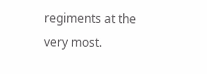regiments at the very most.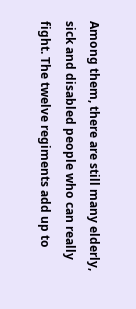Among them, there are still many elderly, sick and disabled people who can really fight. The twelve regiments add up to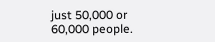just 50,000 or 60,000 people.